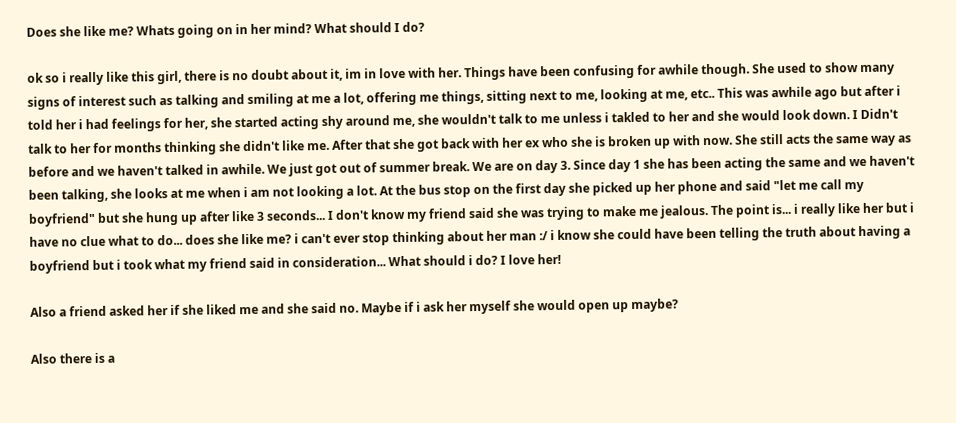Does she like me? Whats going on in her mind? What should I do?

ok so i really like this girl, there is no doubt about it, im in love with her. Things have been confusing for awhile though. She used to show many signs of interest such as talking and smiling at me a lot, offering me things, sitting next to me, looking at me, etc.. This was awhile ago but after i told her i had feelings for her, she started acting shy around me, she wouldn't talk to me unless i takled to her and she would look down. I Didn't talk to her for months thinking she didn't like me. After that she got back with her ex who she is broken up with now. She still acts the same way as before and we haven't talked in awhile. We just got out of summer break. We are on day 3. Since day 1 she has been acting the same and we haven't been talking, she looks at me when i am not looking a lot. At the bus stop on the first day she picked up her phone and said "let me call my boyfriend" but she hung up after like 3 seconds... I don't know my friend said she was trying to make me jealous. The point is... i really like her but i have no clue what to do... does she like me? i can't ever stop thinking about her man :/ i know she could have been telling the truth about having a boyfriend but i took what my friend said in consideration... What should i do? I love her!

Also a friend asked her if she liked me and she said no. Maybe if i ask her myself she would open up maybe?

Also there is a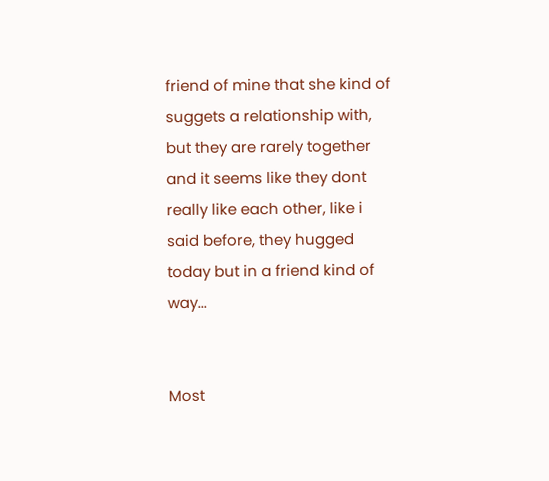friend of mine that she kind of suggets a relationship with, but they are rarely together and it seems like they dont really like each other, like i said before, they hugged today but in a friend kind of way...


Most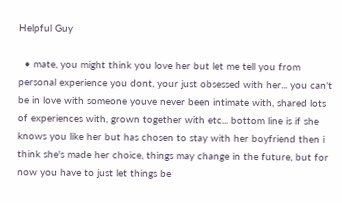Helpful Guy

  • mate, you might think you love her but let me tell you from personal experience you dont, your just obsessed with her... you can't be in love with someone youve never been intimate with, shared lots of experiences with, grown together with etc... bottom line is if she knows you like her but has chosen to stay with her boyfriend then i think she's made her choice, things may change in the future, but for now you have to just let things be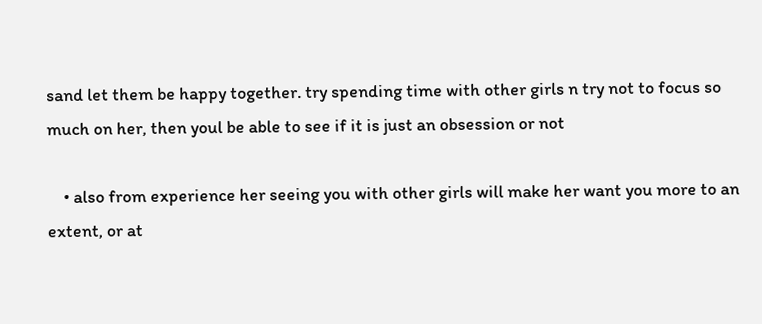sand let them be happy together. try spending time with other girls n try not to focus so much on her, then youl be able to see if it is just an obsession or not

    • also from experience her seeing you with other girls will make her want you more to an extent, or at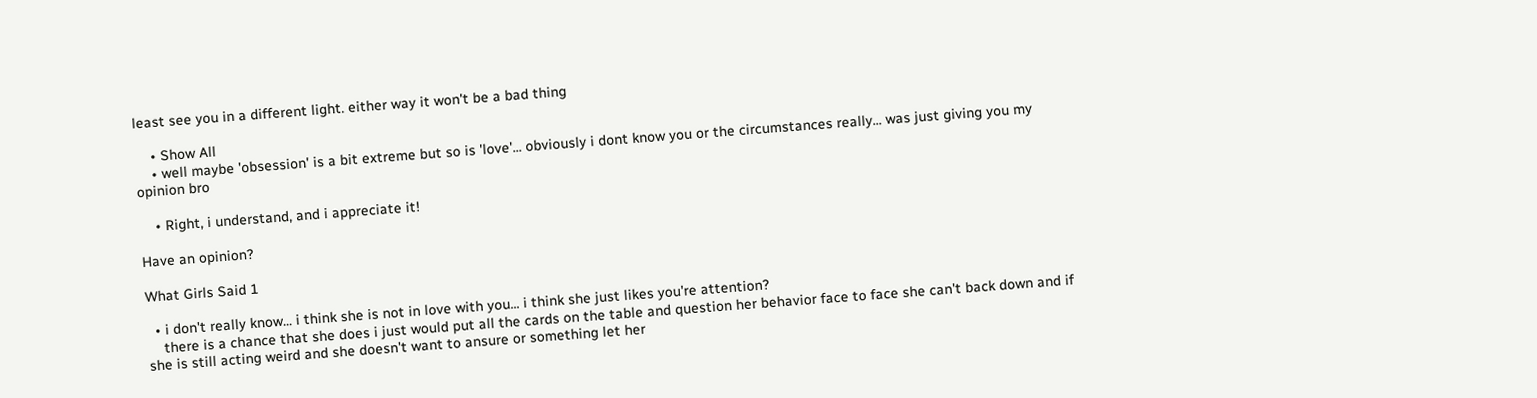least see you in a different light. either way it won't be a bad thing

    • Show All
    • well maybe 'obsession' is a bit extreme but so is 'love'... obviously i dont know you or the circumstances really... was just giving you my opinion bro

    • Right, i understand, and i appreciate it!

Have an opinion?

What Girls Said 1

  • i don't really know... i think she is not in love with you... i think she just likes you're attention?
    there is a chance that she does i just would put all the cards on the table and question her behavior face to face she can't back down and if she is still acting weird and she doesn't want to ansure or something let her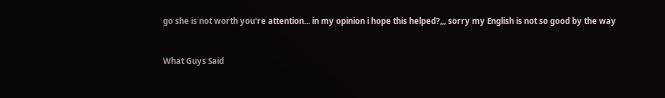go she is not worth you're attention... in my opinion i hope this helped?,,, sorry my English is not so good by the way


What Guys Said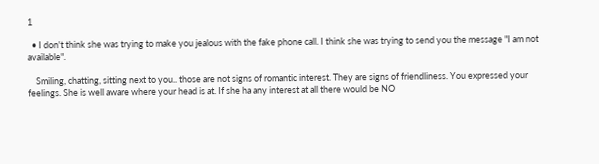1

  • I don't think she was trying to make you jealous with the fake phone call. I think she was trying to send you the message "I am not available".

    Smiling, chatting, sitting next to you.. those are not signs of romantic interest. They are signs of friendliness. You expressed your feelings. She is well aware where your head is at. If she ha any interest at all there would be NO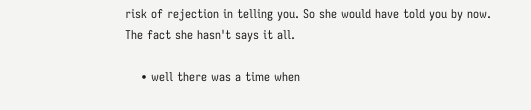risk of rejection in telling you. So she would have told you by now. The fact she hasn't says it all.

    • well there was a time when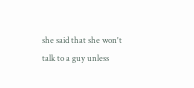she said that she won't talk to a guy unless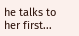he talks to her first...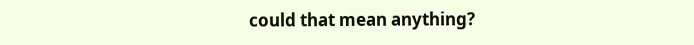could that mean anything?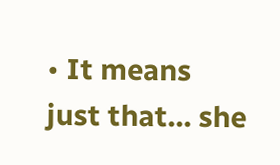• It means just that... she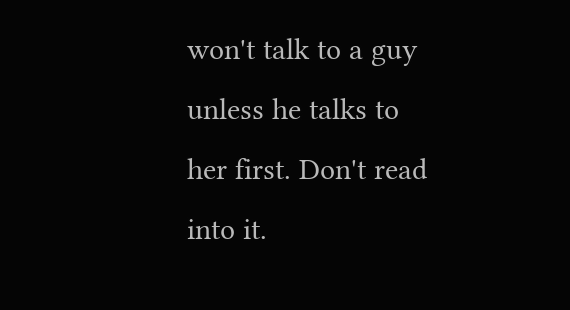won't talk to a guy unless he talks to her first. Don't read into it.